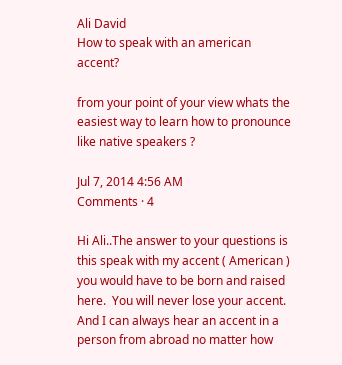Ali David
How to speak with an american accent?

from your point of your view whats the easiest way to learn how to pronounce like native speakers ?

Jul 7, 2014 4:56 AM
Comments · 4

Hi Ali..The answer to your questions is this speak with my accent ( American ) you would have to be born and raised here.  You will never lose your accent. And I can always hear an accent in a person from abroad no matter how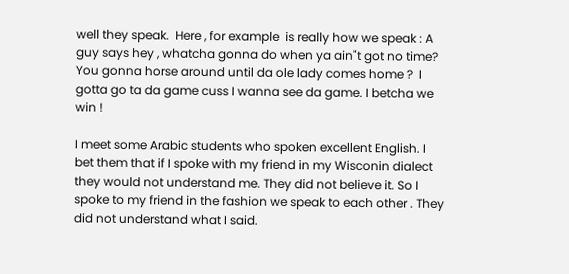well they speak.  Here , for example  is really how we speak : A guy says hey , whatcha gonna do when ya ain"t got no time? You gonna horse around until da ole lady comes home ?  I gotta go ta da game cuss I wanna see da game. I betcha we win !

I meet some Arabic students who spoken excellent English. I bet them that if I spoke with my friend in my Wisconin dialect they would not understand me. They did not believe it. So I spoke to my friend in the fashion we speak to each other . They did not understand what I said.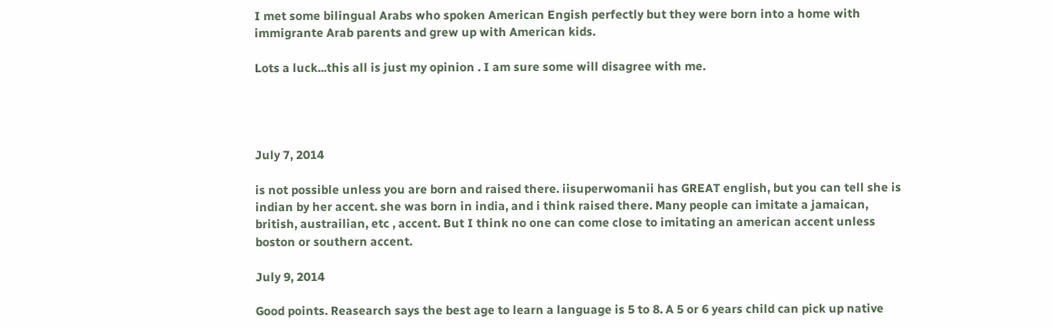I met some bilingual Arabs who spoken American Engish perfectly but they were born into a home with immigrante Arab parents and grew up with American kids.

Lots a luck...this all is just my opinion . I am sure some will disagree with me.




July 7, 2014

is not possible unless you are born and raised there. iisuperwomanii has GREAT english, but you can tell she is indian by her accent. she was born in india, and i think raised there. Many people can imitate a jamaican, british, austrailian, etc , accent. But I think no one can come close to imitating an american accent unless boston or southern accent.

July 9, 2014

Good points. Reasearch says the best age to learn a language is 5 to 8. A 5 or 6 years child can pick up native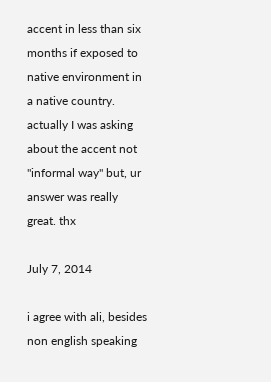accent in less than six months if exposed to native environment in a native country. actually I was asking about the accent not "informal way" but, ur answer was really great. thx

July 7, 2014

i agree with ali, besides non english speaking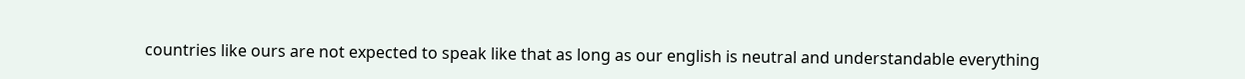countries like ours are not expected to speak like that as long as our english is neutral and understandable everything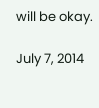will be okay.

July 7, 2014